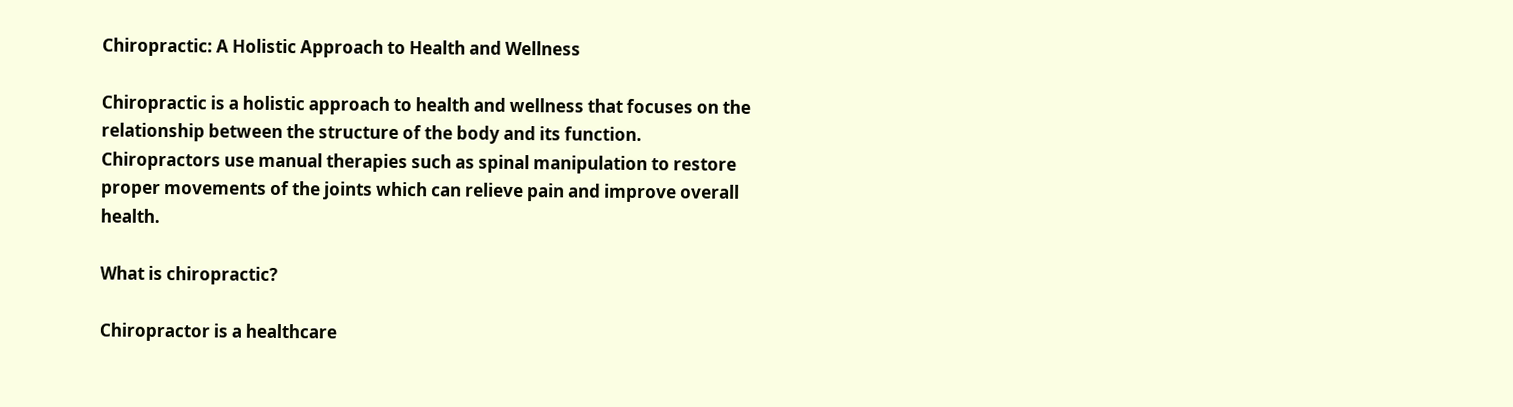Chiropractic: A Holistic Approach to Health and Wellness

Chiropractic is a holistic approach to health and wellness that focuses on the relationship between the structure of the body and its function. Chiropractors use manual therapies such as spinal manipulation to restore proper movements of the joints which can relieve pain and improve overall health.

What is chiropractic?

Chiropractor is a healthcare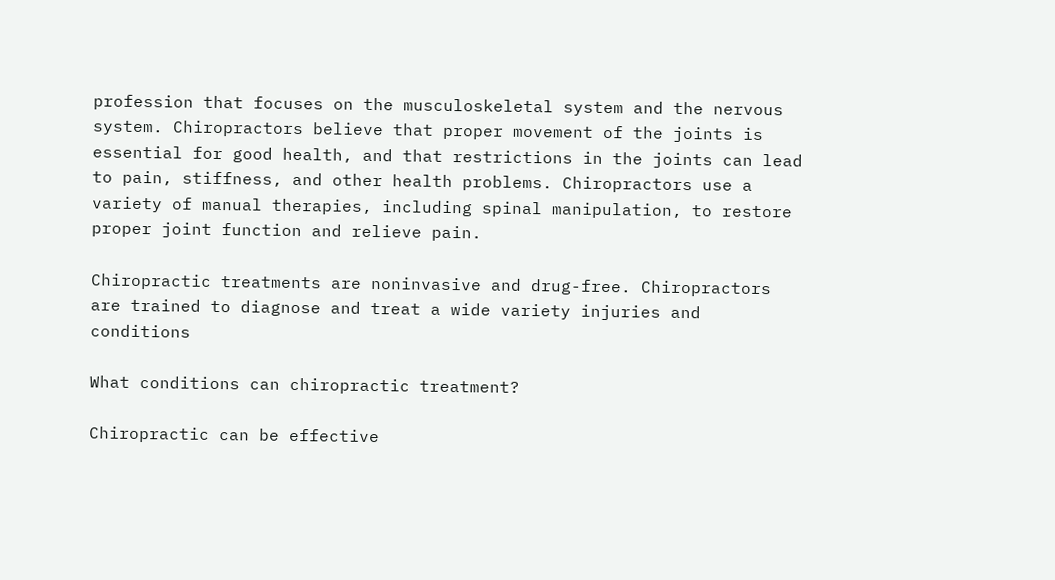profession that focuses on the musculoskeletal system and the nervous system. Chiropractors believe that proper movement of the joints is essential for good health, and that restrictions in the joints can lead to pain, stiffness, and other health problems. Chiropractors use a variety of manual therapies, including spinal manipulation, to restore proper joint function and relieve pain.

Chiropractic treatments are noninvasive and drug-free. Chiropractors are trained to diagnose and treat a wide variety injuries and conditions

What conditions can chiropractic treatment?

Chiropractic can be effective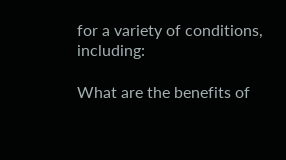for a variety of conditions, including:

What are the benefits of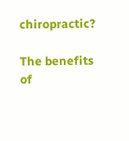chiropractic?

The benefits of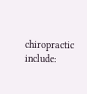chiropractic include: